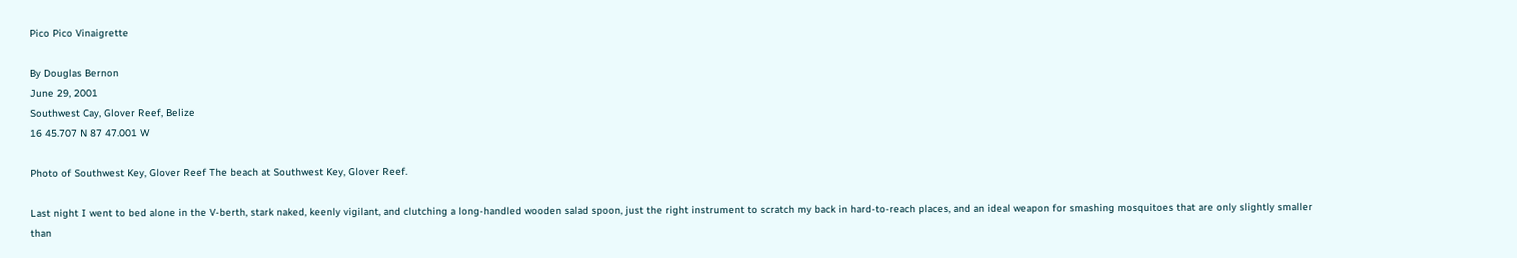Pico Pico Vinaigrette

By Douglas Bernon
June 29, 2001
Southwest Cay, Glover Reef, Belize
16 45.707 N 87 47.001 W

Photo of Southwest Key, Glover Reef The beach at Southwest Key, Glover Reef.

Last night I went to bed alone in the V-berth, stark naked, keenly vigilant, and clutching a long-handled wooden salad spoon, just the right instrument to scratch my back in hard-to-reach places, and an ideal weapon for smashing mosquitoes that are only slightly smaller than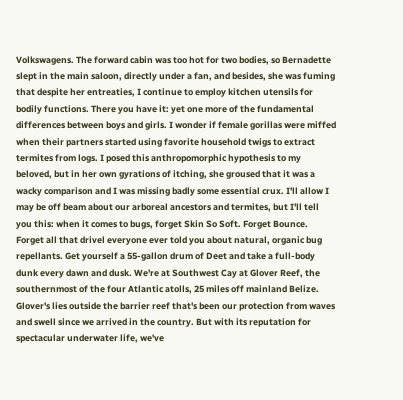Volkswagens. The forward cabin was too hot for two bodies, so Bernadette slept in the main saloon, directly under a fan, and besides, she was fuming that despite her entreaties, I continue to employ kitchen utensils for bodily functions. There you have it: yet one more of the fundamental differences between boys and girls. I wonder if female gorillas were miffed when their partners started using favorite household twigs to extract termites from logs. I posed this anthropomorphic hypothesis to my beloved, but in her own gyrations of itching, she groused that it was a wacky comparison and I was missing badly some essential crux. I'll allow I may be off beam about our arboreal ancestors and termites, but I'll tell you this: when it comes to bugs, forget Skin So Soft. Forget Bounce. Forget all that drivel everyone ever told you about natural, organic bug repellants. Get yourself a 55-gallon drum of Deet and take a full-body dunk every dawn and dusk. We're at Southwest Cay at Glover Reef, the southernmost of the four Atlantic atolls, 25 miles off mainland Belize. Glover's lies outside the barrier reef that's been our protection from waves and swell since we arrived in the country. But with its reputation for spectacular underwater life, we've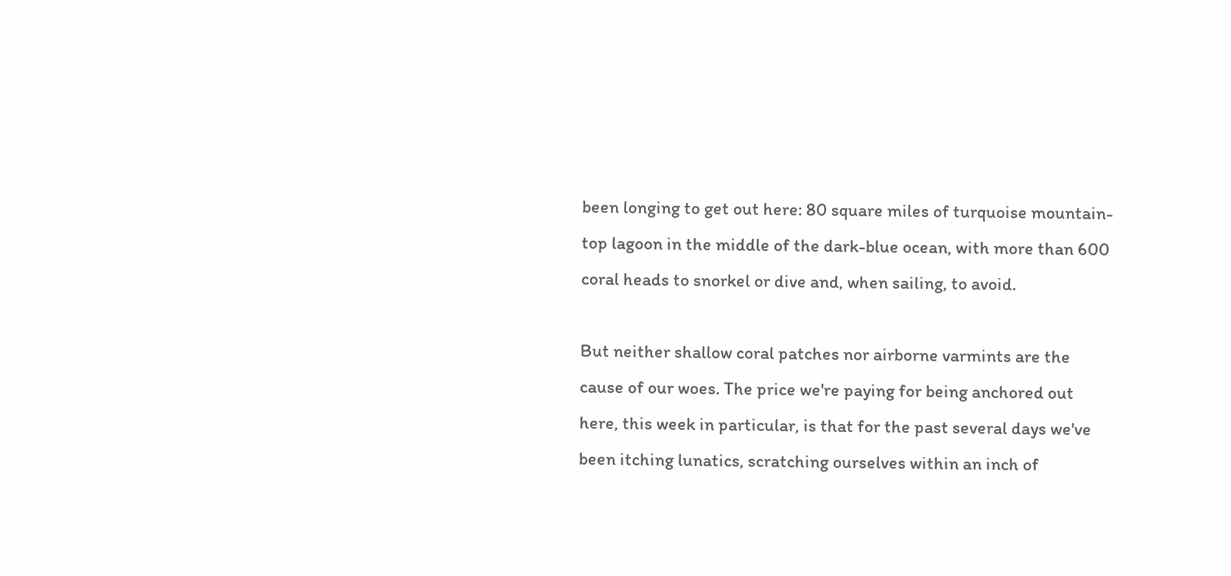been longing to get out here: 80 square miles of turquoise mountain-top lagoon in the middle of the dark-blue ocean, with more than 600 coral heads to snorkel or dive and, when sailing, to avoid.

But neither shallow coral patches nor airborne varmints are the cause of our woes. The price we're paying for being anchored out here, this week in particular, is that for the past several days we've been itching lunatics, scratching ourselves within an inch of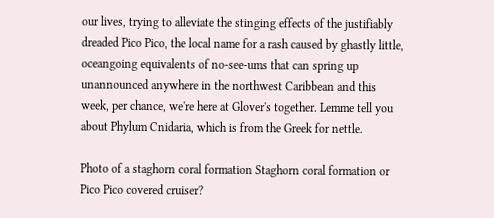our lives, trying to alleviate the stinging effects of the justifiably dreaded Pico Pico, the local name for a rash caused by ghastly little, oceangoing equivalents of no-see-ums that can spring up unannounced anywhere in the northwest Caribbean and this week, per chance, we're here at Glover's together. Lemme tell you about Phylum Cnidaria, which is from the Greek for nettle.

Photo of a staghorn coral formation Staghorn coral formation or Pico Pico covered cruiser?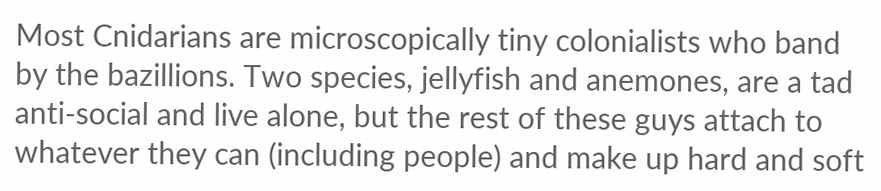Most Cnidarians are microscopically tiny colonialists who band by the bazillions. Two species, jellyfish and anemones, are a tad anti-social and live alone, but the rest of these guys attach to whatever they can (including people) and make up hard and soft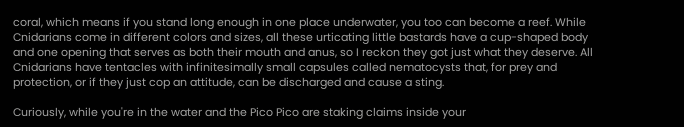coral, which means if you stand long enough in one place underwater, you too can become a reef. While Cnidarians come in different colors and sizes, all these urticating little bastards have a cup-shaped body and one opening that serves as both their mouth and anus, so I reckon they got just what they deserve. All Cnidarians have tentacles with infinitesimally small capsules called nematocysts that, for prey and protection, or if they just cop an attitude, can be discharged and cause a sting.

Curiously, while you're in the water and the Pico Pico are staking claims inside your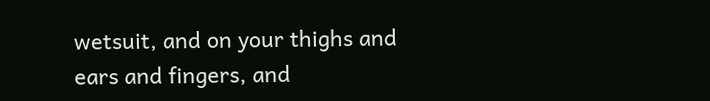wetsuit, and on your thighs and ears and fingers, and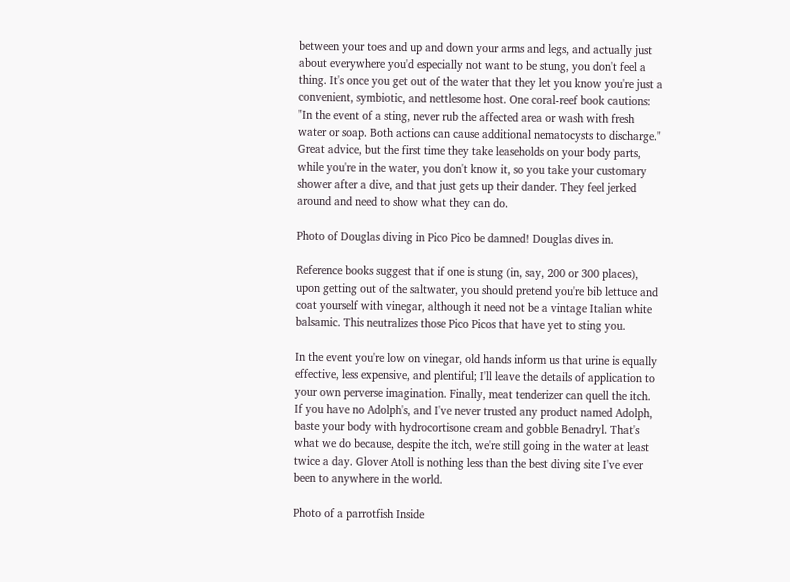between your toes and up and down your arms and legs, and actually just about everywhere you'd especially not want to be stung, you don't feel a thing. It's once you get out of the water that they let you know you're just a convenient, symbiotic, and nettlesome host. One coral-reef book cautions: "In the event of a sting, never rub the affected area or wash with fresh water or soap. Both actions can cause additional nematocysts to discharge." Great advice, but the first time they take leaseholds on your body parts, while you're in the water, you don't know it, so you take your customary shower after a dive, and that just gets up their dander. They feel jerked around and need to show what they can do.

Photo of Douglas diving in Pico Pico be damned! Douglas dives in.

Reference books suggest that if one is stung (in, say, 200 or 300 places), upon getting out of the saltwater, you should pretend you're bib lettuce and coat yourself with vinegar, although it need not be a vintage Italian white balsamic. This neutralizes those Pico Picos that have yet to sting you.

In the event you're low on vinegar, old hands inform us that urine is equally effective, less expensive, and plentiful; I'll leave the details of application to your own perverse imagination. Finally, meat tenderizer can quell the itch. If you have no Adolph's, and I've never trusted any product named Adolph, baste your body with hydrocortisone cream and gobble Benadryl. That's what we do because, despite the itch, we're still going in the water at least twice a day. Glover Atoll is nothing less than the best diving site I've ever been to anywhere in the world.

Photo of a parrotfish Inside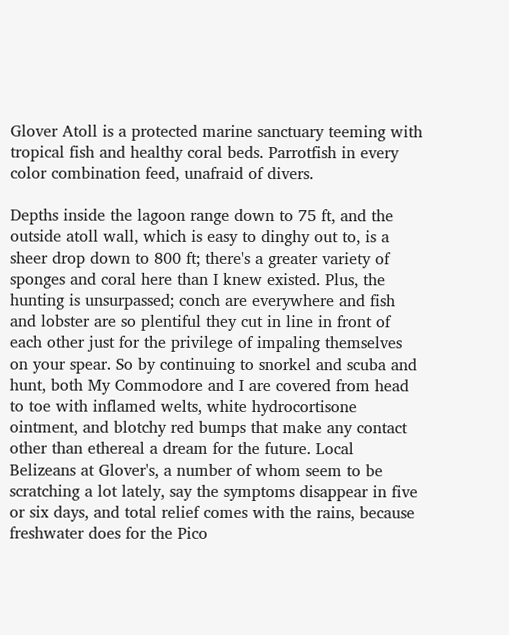Glover Atoll is a protected marine sanctuary teeming with tropical fish and healthy coral beds. Parrotfish in every color combination feed, unafraid of divers.

Depths inside the lagoon range down to 75 ft, and the outside atoll wall, which is easy to dinghy out to, is a sheer drop down to 800 ft; there's a greater variety of sponges and coral here than I knew existed. Plus, the hunting is unsurpassed; conch are everywhere and fish and lobster are so plentiful they cut in line in front of each other just for the privilege of impaling themselves on your spear. So by continuing to snorkel and scuba and hunt, both My Commodore and I are covered from head to toe with inflamed welts, white hydrocortisone ointment, and blotchy red bumps that make any contact other than ethereal a dream for the future. Local Belizeans at Glover's, a number of whom seem to be scratching a lot lately, say the symptoms disappear in five or six days, and total relief comes with the rains, because freshwater does for the Pico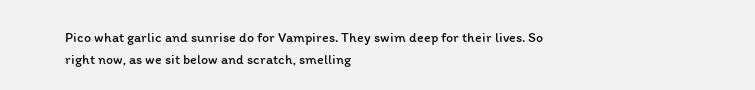Pico what garlic and sunrise do for Vampires. They swim deep for their lives. So right now, as we sit below and scratch, smelling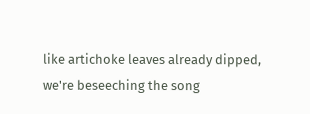like artichoke leaves already dipped, we're beseeching the song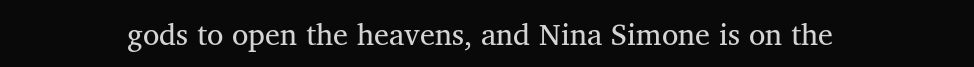gods to open the heavens, and Nina Simone is on the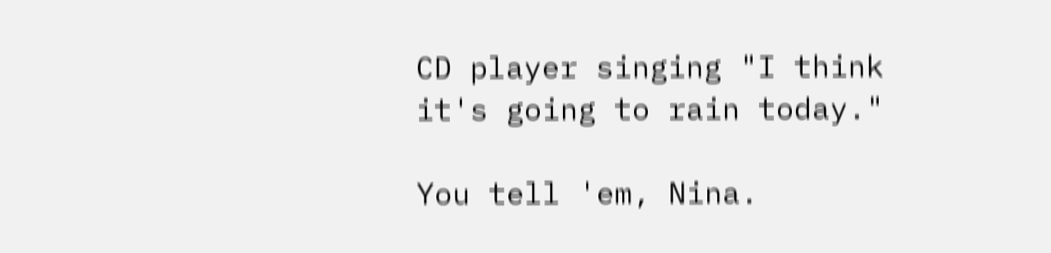CD player singing "I think it's going to rain today."

You tell 'em, Nina.